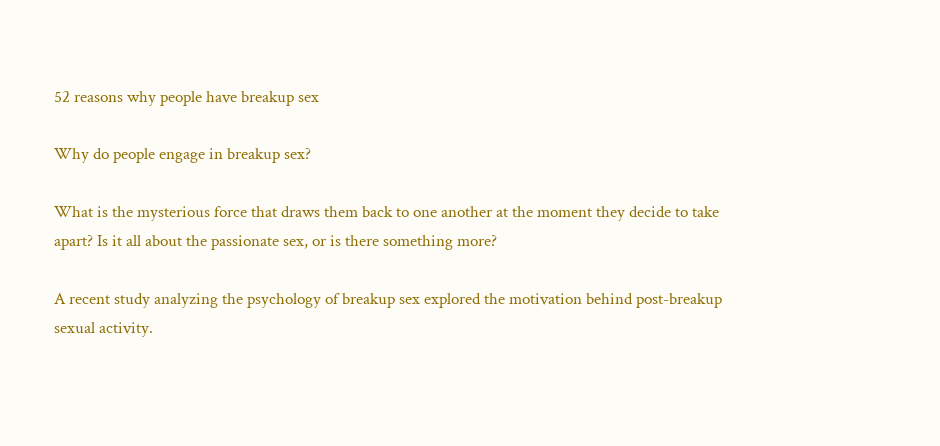52 reasons why people have breakup sex

Why do people engage in breakup sex?

What is the mysterious force that draws them back to one another at the moment they decide to take apart? Is it all about the passionate sex, or is there something more?

A recent study analyzing the psychology of breakup sex explored the motivation behind post-breakup sexual activity.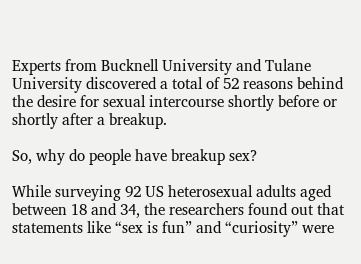Experts from Bucknell University and Tulane University discovered a total of 52 reasons behind the desire for sexual intercourse shortly before or shortly after a breakup.

So, why do people have breakup sex?

While surveying 92 US heterosexual adults aged between 18 and 34, the researchers found out that statements like “sex is fun” and “curiosity” were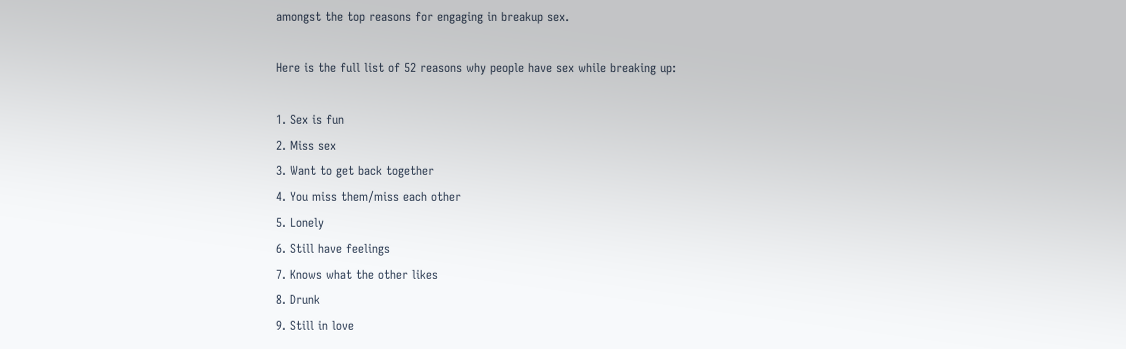amongst the top reasons for engaging in breakup sex.

Here is the full list of 52 reasons why people have sex while breaking up:

1. Sex is fun
2. Miss sex
3. Want to get back together
4. You miss them/miss each other
5. Lonely
6. Still have feelings
7. Knows what the other likes
8. Drunk
9. Still in love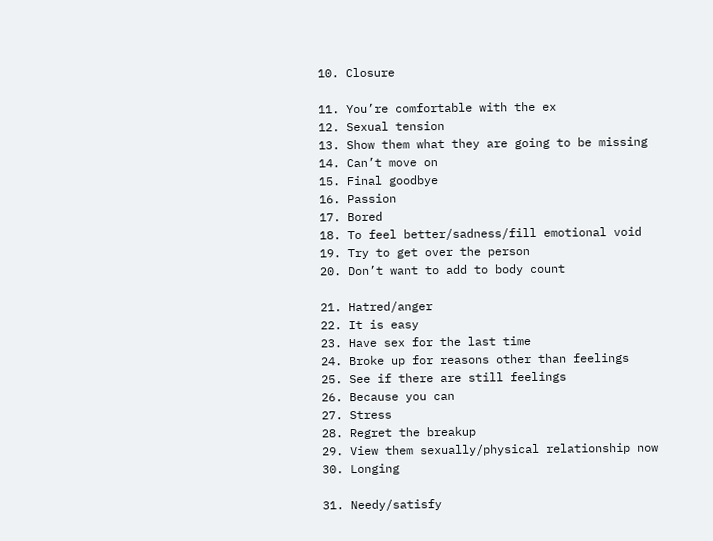10. Closure

11. You’re comfortable with the ex
12. Sexual tension
13. Show them what they are going to be missing
14. Can’t move on
15. Final goodbye
16. Passion
17. Bored
18. To feel better/sadness/fill emotional void
19. Try to get over the person
20. Don’t want to add to body count

21. Hatred/anger
22. It is easy
23. Have sex for the last time
24. Broke up for reasons other than feelings
25. See if there are still feelings
26. Because you can
27. Stress
28. Regret the breakup
29. View them sexually/physical relationship now
30. Longing

31. Needy/satisfy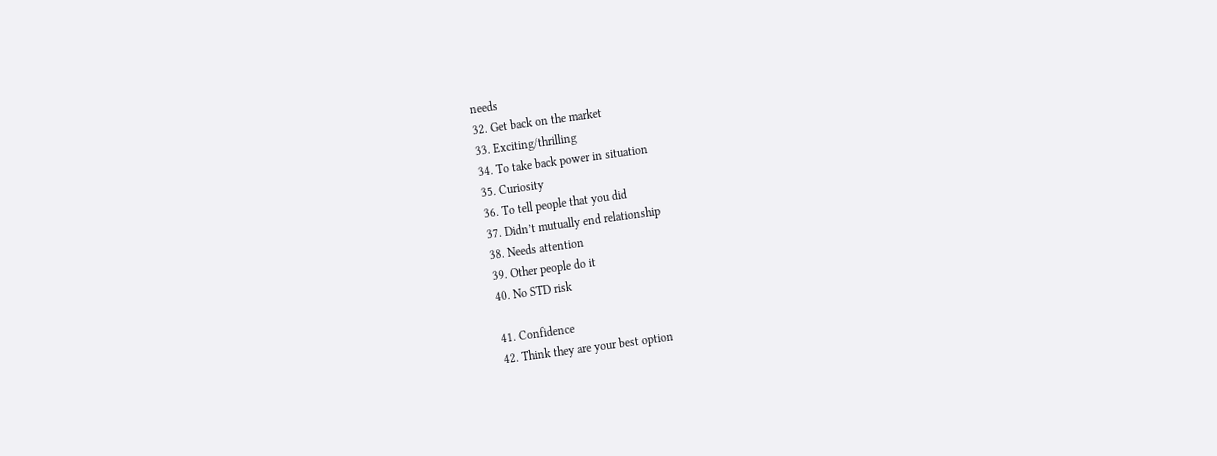needs
32. Get back on the market
33. Exciting/thrilling
34. To take back power in situation
35. Curiosity
36. To tell people that you did
37. Didn’t mutually end relationship
38. Needs attention
39. Other people do it
40. No STD risk

41. Confidence
42. Think they are your best option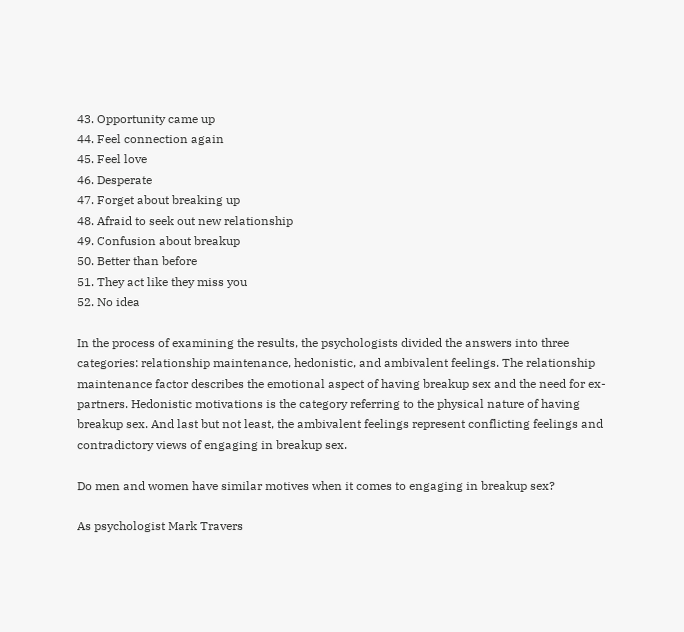43. Opportunity came up
44. Feel connection again
45. Feel love
46. Desperate
47. Forget about breaking up
48. Afraid to seek out new relationship
49. Confusion about breakup
50. Better than before
51. They act like they miss you
52. No idea

In the process of examining the results, the psychologists divided the answers into three categories: relationship maintenance, hedonistic, and ambivalent feelings. The relationship maintenance factor describes the emotional aspect of having breakup sex and the need for ex-partners. Hedonistic motivations is the category referring to the physical nature of having breakup sex. And last but not least, the ambivalent feelings represent conflicting feelings and contradictory views of engaging in breakup sex.

Do men and women have similar motives when it comes to engaging in breakup sex?

As psychologist Mark Travers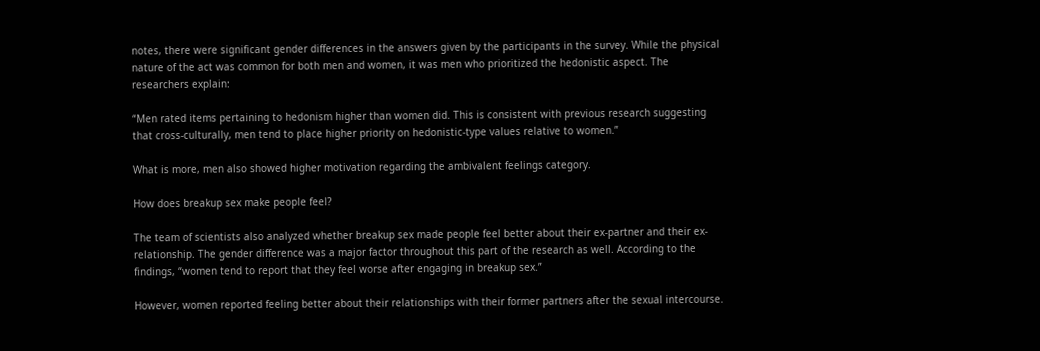notes, there were significant gender differences in the answers given by the participants in the survey. While the physical nature of the act was common for both men and women, it was men who prioritized the hedonistic aspect. The researchers explain:

“Men rated items pertaining to hedonism higher than women did. This is consistent with previous research suggesting that cross-culturally, men tend to place higher priority on hedonistic-type values relative to women.”

What is more, men also showed higher motivation regarding the ambivalent feelings category.

How does breakup sex make people feel?

The team of scientists also analyzed whether breakup sex made people feel better about their ex-partner and their ex-relationship. The gender difference was a major factor throughout this part of the research as well. According to the findings, “women tend to report that they feel worse after engaging in breakup sex.”

However, women reported feeling better about their relationships with their former partners after the sexual intercourse.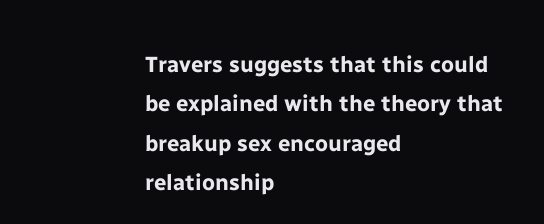Travers suggests that this could be explained with the theory that breakup sex encouraged relationship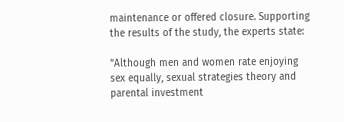maintenance or offered closure. Supporting the results of the study, the experts state:

“Although men and women rate enjoying sex equally, sexual strategies theory and parental investment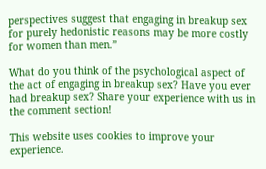perspectives suggest that engaging in breakup sex for purely hedonistic reasons may be more costly for women than men.”

What do you think of the psychological aspect of the act of engaging in breakup sex? Have you ever had breakup sex? Share your experience with us in the comment section!

This website uses cookies to improve your experience.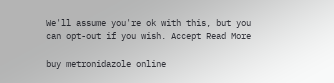We'll assume you're ok with this, but you can opt-out if you wish. Accept Read More

buy metronidazole online